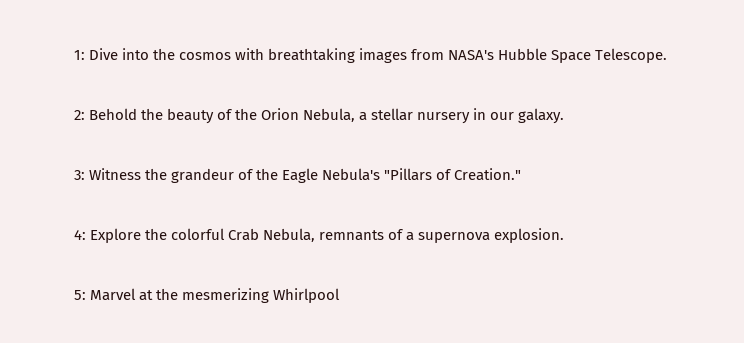1: Dive into the cosmos with breathtaking images from NASA's Hubble Space Telescope.

2: Behold the beauty of the Orion Nebula, a stellar nursery in our galaxy.

3: Witness the grandeur of the Eagle Nebula's "Pillars of Creation."

4: Explore the colorful Crab Nebula, remnants of a supernova explosion.

5: Marvel at the mesmerizing Whirlpool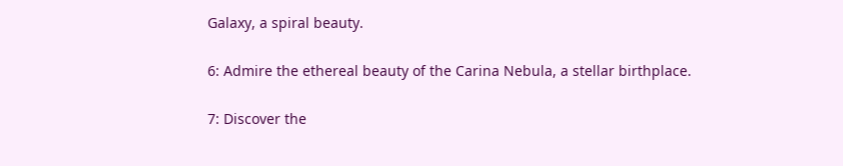Galaxy, a spiral beauty.

6: Admire the ethereal beauty of the Carina Nebula, a stellar birthplace.

7: Discover the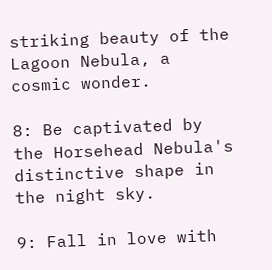striking beauty of the Lagoon Nebula, a cosmic wonder.

8: Be captivated by the Horsehead Nebula's distinctive shape in the night sky.

9: Fall in love with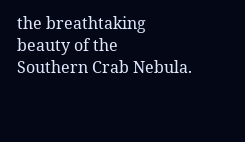the breathtaking beauty of the Southern Crab Nebula.